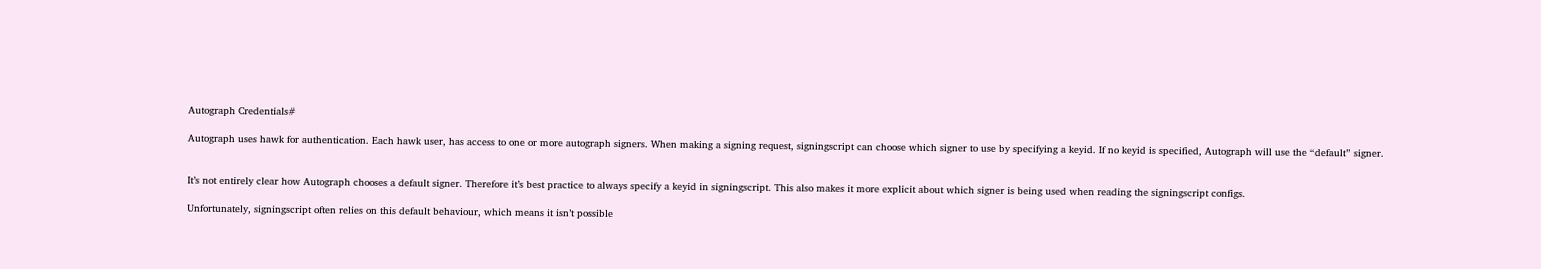Autograph Credentials#

Autograph uses hawk for authentication. Each hawk user, has access to one or more autograph signers. When making a signing request, signingscript can choose which signer to use by specifying a keyid. If no keyid is specified, Autograph will use the “default” signer.


It’s not entirely clear how Autograph chooses a default signer. Therefore it’s best practice to always specify a keyid in signingscript. This also makes it more explicit about which signer is being used when reading the signingscript configs.

Unfortunately, signingscript often relies on this default behaviour, which means it isn’t possible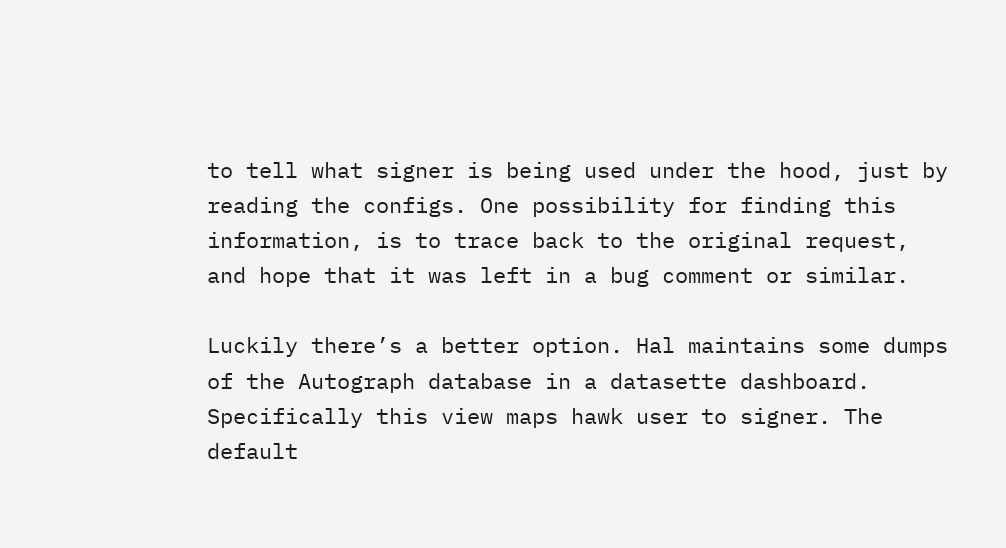to tell what signer is being used under the hood, just by reading the configs. One possibility for finding this information, is to trace back to the original request, and hope that it was left in a bug comment or similar.

Luckily there’s a better option. Hal maintains some dumps of the Autograph database in a datasette dashboard. Specifically this view maps hawk user to signer. The default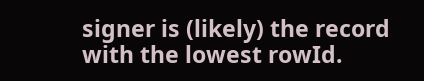signer is (likely) the record with the lowest rowId.